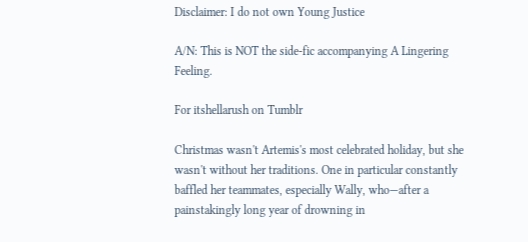Disclaimer: I do not own Young Justice

A/N: This is NOT the side-fic accompanying A Lingering Feeling.

For itshellarush on Tumblr

Christmas wasn't Artemis's most celebrated holiday, but she wasn't without her traditions. One in particular constantly baffled her teammates, especially Wally, who—after a painstakingly long year of drowning in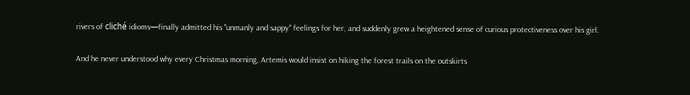rivers of cliché idioms—finally admitted his "unmanly and sappy" feelings for her, and suddenly grew a heightened sense of curious protectiveness over his girl.

And he never understood why every Christmas morning, Artemis would insist on hiking the forest trails on the outskirts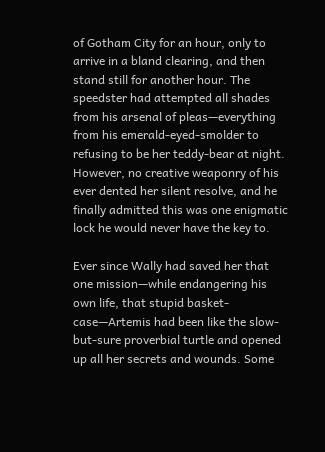of Gotham City for an hour, only to arrive in a bland clearing, and then stand still for another hour. The speedster had attempted all shades from his arsenal of pleas—everything from his emerald-eyed-smolder to refusing to be her teddy-bear at night. However, no creative weaponry of his ever dented her silent resolve, and he finally admitted this was one enigmatic lock he would never have the key to.

Ever since Wally had saved her that one mission—while endangering his own life, that stupid basket-case—Artemis had been like the slow-but-sure proverbial turtle and opened up all her secrets and wounds. Some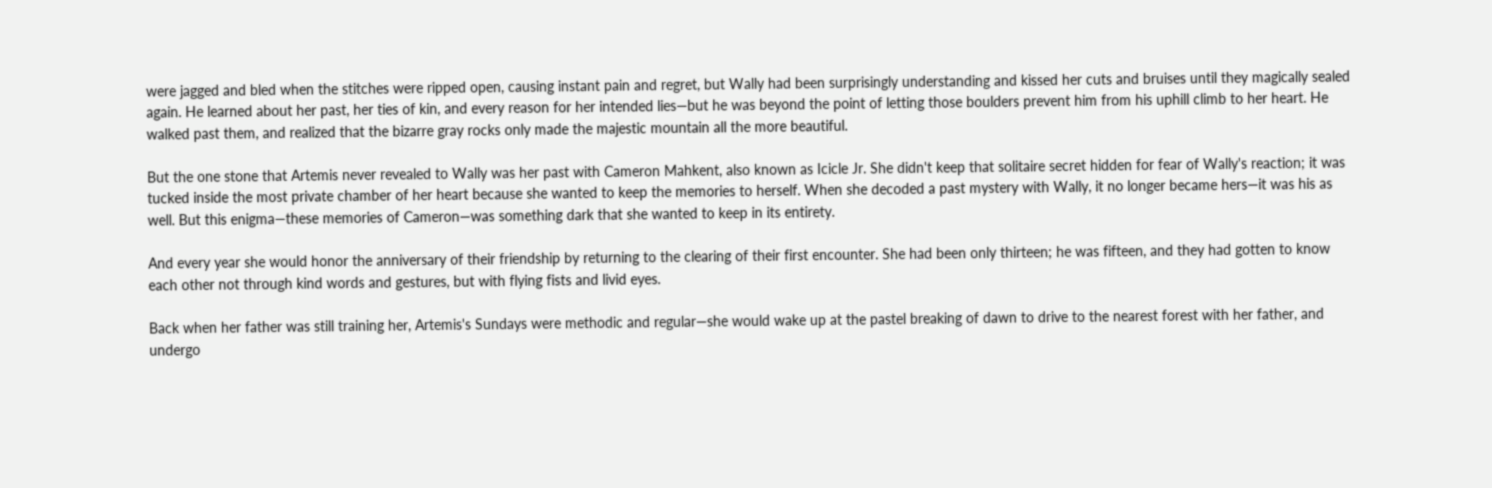were jagged and bled when the stitches were ripped open, causing instant pain and regret, but Wally had been surprisingly understanding and kissed her cuts and bruises until they magically sealed again. He learned about her past, her ties of kin, and every reason for her intended lies—but he was beyond the point of letting those boulders prevent him from his uphill climb to her heart. He walked past them, and realized that the bizarre gray rocks only made the majestic mountain all the more beautiful.

But the one stone that Artemis never revealed to Wally was her past with Cameron Mahkent, also known as Icicle Jr. She didn't keep that solitaire secret hidden for fear of Wally's reaction; it was tucked inside the most private chamber of her heart because she wanted to keep the memories to herself. When she decoded a past mystery with Wally, it no longer became hers—it was his as well. But this enigma—these memories of Cameron—was something dark that she wanted to keep in its entirety.

And every year she would honor the anniversary of their friendship by returning to the clearing of their first encounter. She had been only thirteen; he was fifteen, and they had gotten to know each other not through kind words and gestures, but with flying fists and livid eyes.

Back when her father was still training her, Artemis's Sundays were methodic and regular—she would wake up at the pastel breaking of dawn to drive to the nearest forest with her father, and undergo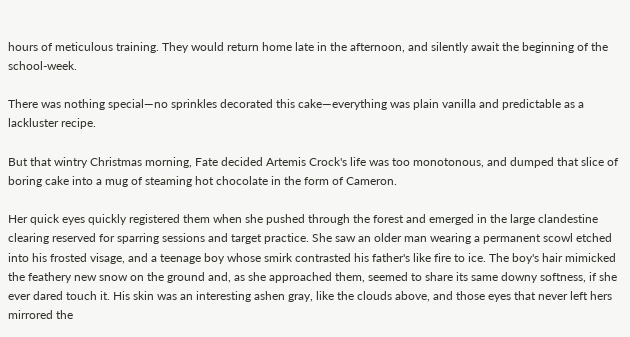hours of meticulous training. They would return home late in the afternoon, and silently await the beginning of the school-week.

There was nothing special—no sprinkles decorated this cake—everything was plain vanilla and predictable as a lackluster recipe.

But that wintry Christmas morning, Fate decided Artemis Crock's life was too monotonous, and dumped that slice of boring cake into a mug of steaming hot chocolate in the form of Cameron.

Her quick eyes quickly registered them when she pushed through the forest and emerged in the large clandestine clearing reserved for sparring sessions and target practice. She saw an older man wearing a permanent scowl etched into his frosted visage, and a teenage boy whose smirk contrasted his father's like fire to ice. The boy's hair mimicked the feathery new snow on the ground and, as she approached them, seemed to share its same downy softness, if she ever dared touch it. His skin was an interesting ashen gray, like the clouds above, and those eyes that never left hers mirrored the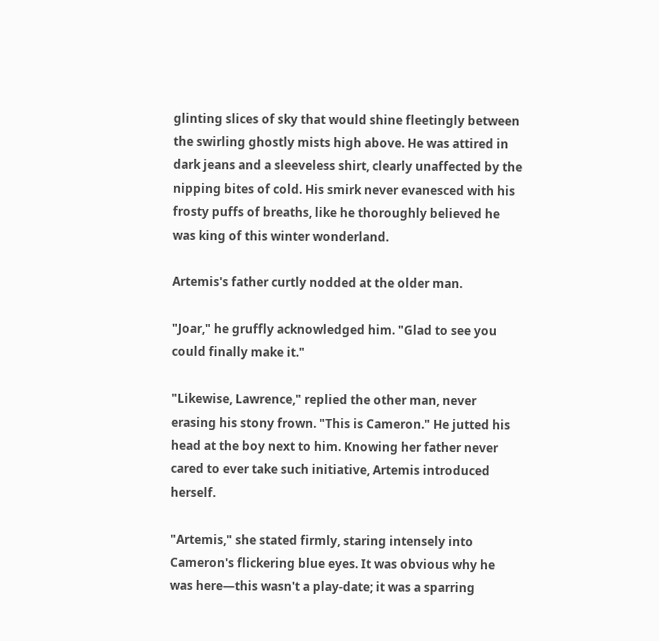glinting slices of sky that would shine fleetingly between the swirling ghostly mists high above. He was attired in dark jeans and a sleeveless shirt, clearly unaffected by the nipping bites of cold. His smirk never evanesced with his frosty puffs of breaths, like he thoroughly believed he was king of this winter wonderland.

Artemis's father curtly nodded at the older man.

"Joar," he gruffly acknowledged him. "Glad to see you could finally make it."

"Likewise, Lawrence," replied the other man, never erasing his stony frown. "This is Cameron." He jutted his head at the boy next to him. Knowing her father never cared to ever take such initiative, Artemis introduced herself.

"Artemis," she stated firmly, staring intensely into Cameron's flickering blue eyes. It was obvious why he was here—this wasn't a play-date; it was a sparring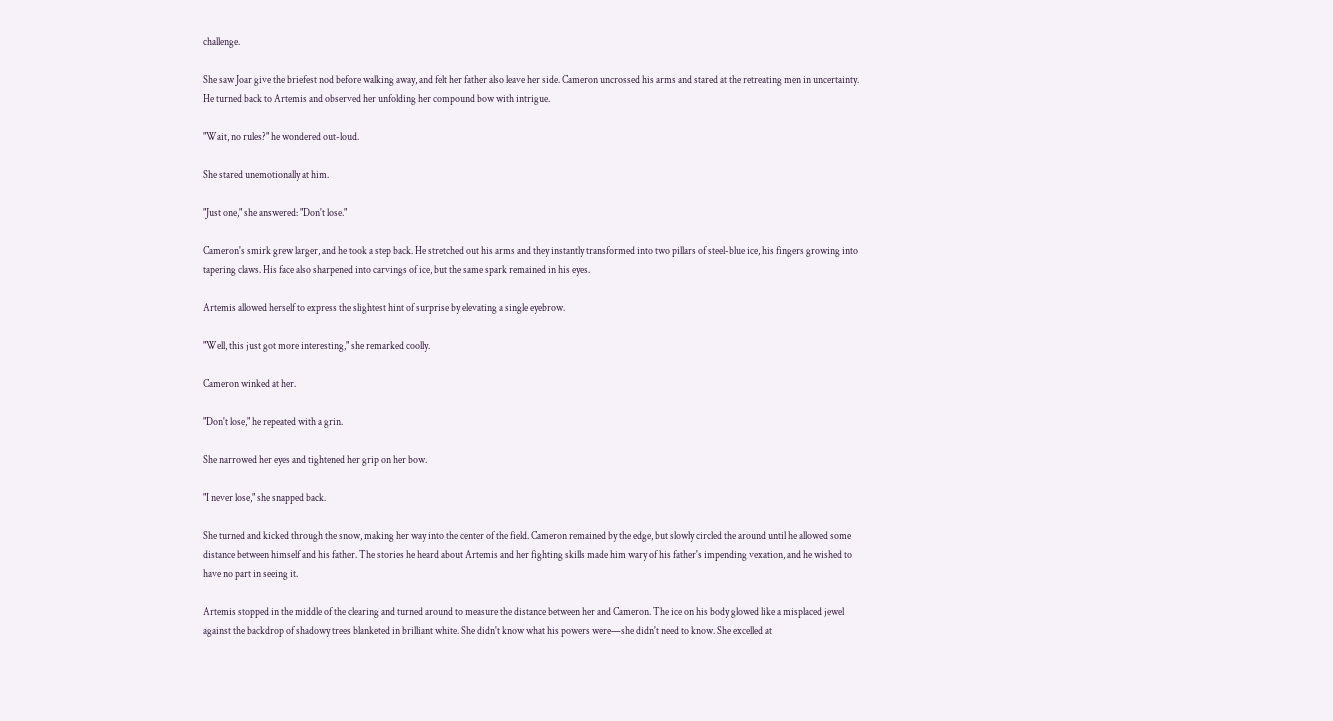challenge.

She saw Joar give the briefest nod before walking away, and felt her father also leave her side. Cameron uncrossed his arms and stared at the retreating men in uncertainty. He turned back to Artemis and observed her unfolding her compound bow with intrigue.

"Wait, no rules?" he wondered out-loud.

She stared unemotionally at him.

"Just one," she answered: "Don't lose."

Cameron's smirk grew larger, and he took a step back. He stretched out his arms and they instantly transformed into two pillars of steel-blue ice, his fingers growing into tapering claws. His face also sharpened into carvings of ice, but the same spark remained in his eyes.

Artemis allowed herself to express the slightest hint of surprise by elevating a single eyebrow.

"Well, this just got more interesting," she remarked coolly.

Cameron winked at her.

"Don't lose," he repeated with a grin.

She narrowed her eyes and tightened her grip on her bow.

"I never lose," she snapped back.

She turned and kicked through the snow, making her way into the center of the field. Cameron remained by the edge, but slowly circled the around until he allowed some distance between himself and his father. The stories he heard about Artemis and her fighting skills made him wary of his father's impending vexation, and he wished to have no part in seeing it.

Artemis stopped in the middle of the clearing and turned around to measure the distance between her and Cameron. The ice on his body glowed like a misplaced jewel against the backdrop of shadowy trees blanketed in brilliant white. She didn't know what his powers were—she didn't need to know. She excelled at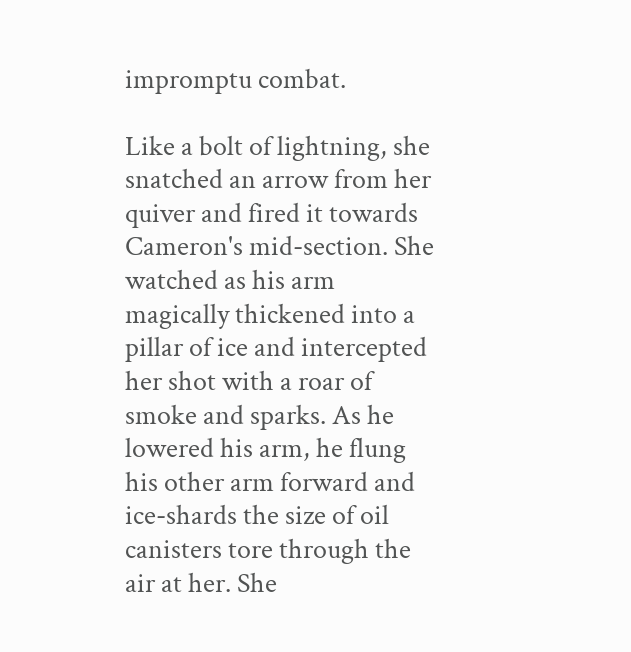impromptu combat.

Like a bolt of lightning, she snatched an arrow from her quiver and fired it towards Cameron's mid-section. She watched as his arm magically thickened into a pillar of ice and intercepted her shot with a roar of smoke and sparks. As he lowered his arm, he flung his other arm forward and ice-shards the size of oil canisters tore through the air at her. She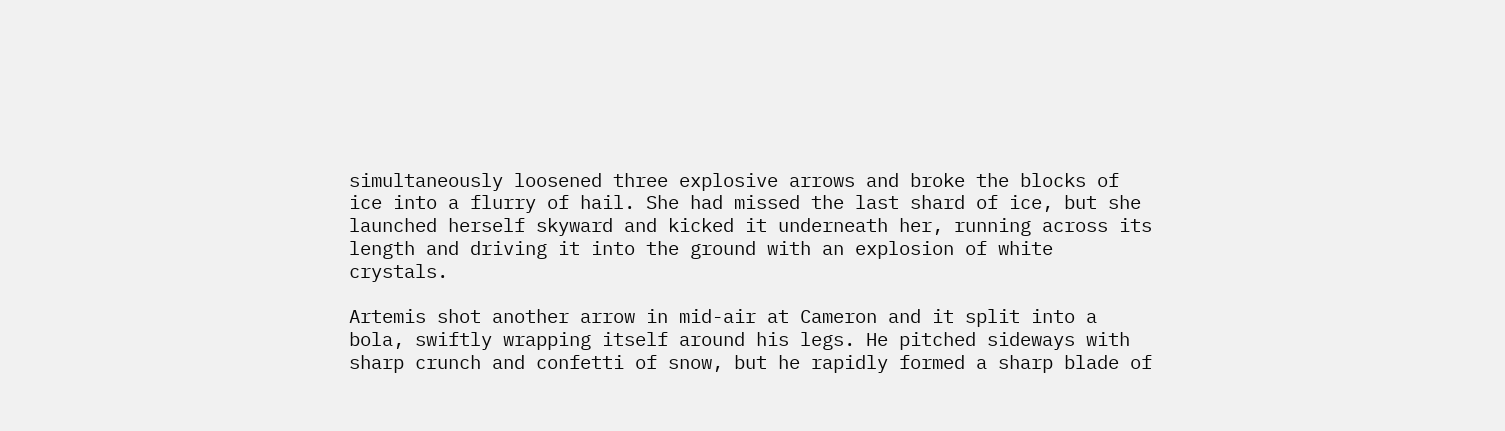simultaneously loosened three explosive arrows and broke the blocks of ice into a flurry of hail. She had missed the last shard of ice, but she launched herself skyward and kicked it underneath her, running across its length and driving it into the ground with an explosion of white crystals.

Artemis shot another arrow in mid-air at Cameron and it split into a bola, swiftly wrapping itself around his legs. He pitched sideways with sharp crunch and confetti of snow, but he rapidly formed a sharp blade of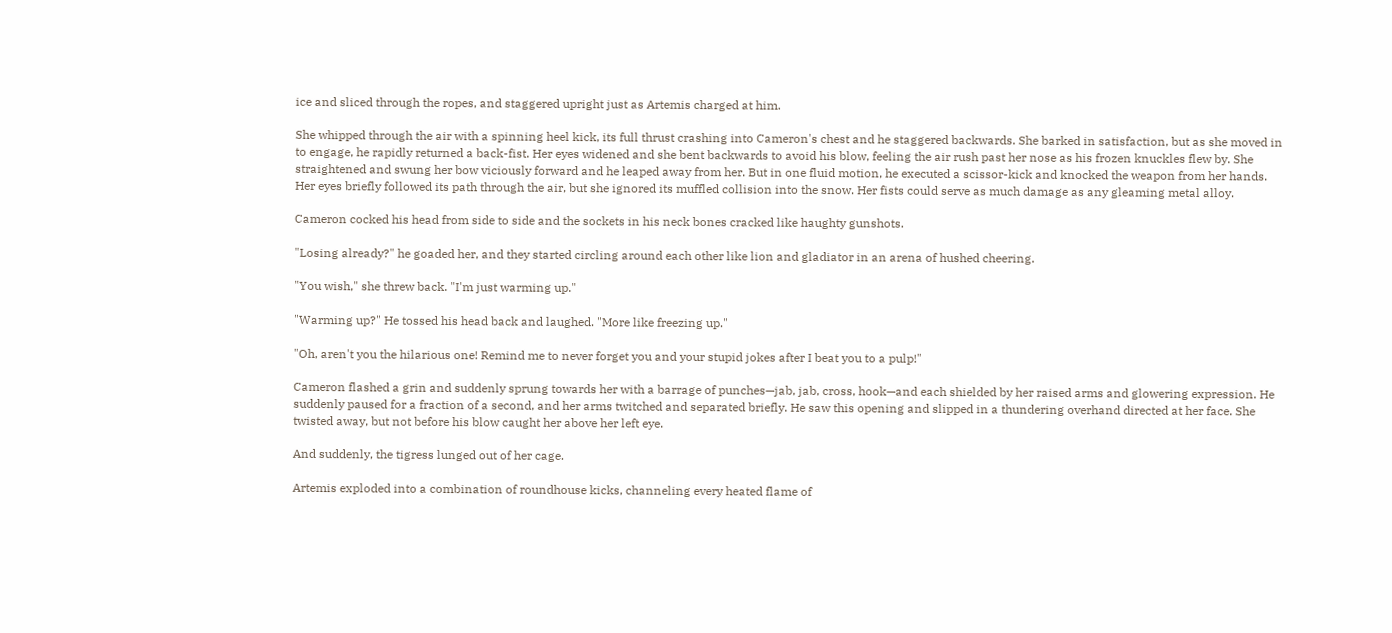ice and sliced through the ropes, and staggered upright just as Artemis charged at him.

She whipped through the air with a spinning heel kick, its full thrust crashing into Cameron's chest and he staggered backwards. She barked in satisfaction, but as she moved in to engage, he rapidly returned a back-fist. Her eyes widened and she bent backwards to avoid his blow, feeling the air rush past her nose as his frozen knuckles flew by. She straightened and swung her bow viciously forward and he leaped away from her. But in one fluid motion, he executed a scissor-kick and knocked the weapon from her hands. Her eyes briefly followed its path through the air, but she ignored its muffled collision into the snow. Her fists could serve as much damage as any gleaming metal alloy.

Cameron cocked his head from side to side and the sockets in his neck bones cracked like haughty gunshots.

"Losing already?" he goaded her, and they started circling around each other like lion and gladiator in an arena of hushed cheering.

"You wish," she threw back. "I'm just warming up."

"Warming up?" He tossed his head back and laughed. "More like freezing up."

"Oh, aren't you the hilarious one! Remind me to never forget you and your stupid jokes after I beat you to a pulp!"

Cameron flashed a grin and suddenly sprung towards her with a barrage of punches—jab, jab, cross, hook—and each shielded by her raised arms and glowering expression. He suddenly paused for a fraction of a second, and her arms twitched and separated briefly. He saw this opening and slipped in a thundering overhand directed at her face. She twisted away, but not before his blow caught her above her left eye.

And suddenly, the tigress lunged out of her cage.

Artemis exploded into a combination of roundhouse kicks, channeling every heated flame of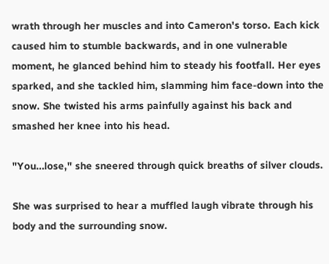wrath through her muscles and into Cameron's torso. Each kick caused him to stumble backwards, and in one vulnerable moment, he glanced behind him to steady his footfall. Her eyes sparked, and she tackled him, slamming him face-down into the snow. She twisted his arms painfully against his back and smashed her knee into his head.

"You…lose," she sneered through quick breaths of silver clouds.

She was surprised to hear a muffled laugh vibrate through his body and the surrounding snow.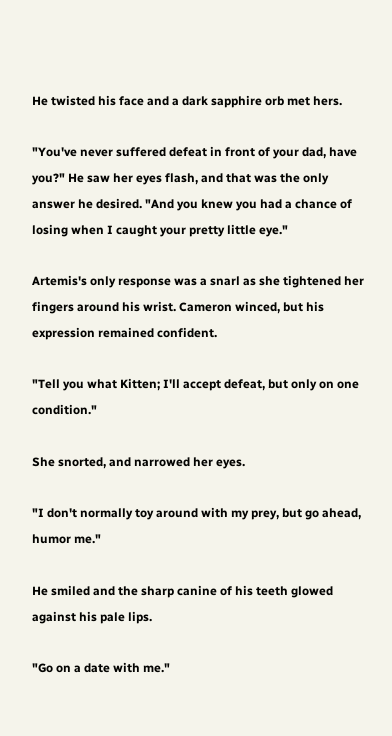He twisted his face and a dark sapphire orb met hers.

"You've never suffered defeat in front of your dad, have you?" He saw her eyes flash, and that was the only answer he desired. "And you knew you had a chance of losing when I caught your pretty little eye."

Artemis's only response was a snarl as she tightened her fingers around his wrist. Cameron winced, but his expression remained confident.

"Tell you what Kitten; I'll accept defeat, but only on one condition."

She snorted, and narrowed her eyes.

"I don't normally toy around with my prey, but go ahead, humor me."

He smiled and the sharp canine of his teeth glowed against his pale lips.

"Go on a date with me."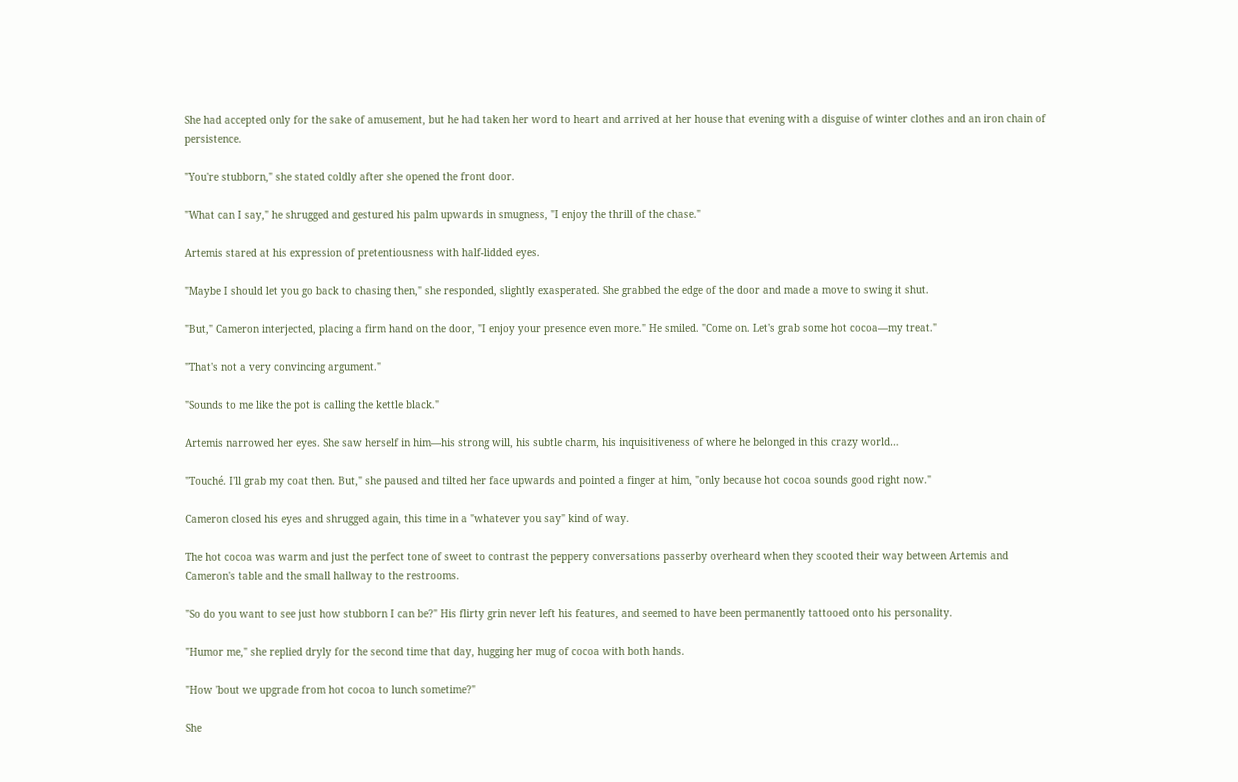She had accepted only for the sake of amusement, but he had taken her word to heart and arrived at her house that evening with a disguise of winter clothes and an iron chain of persistence.

"You're stubborn," she stated coldly after she opened the front door.

"What can I say," he shrugged and gestured his palm upwards in smugness, "I enjoy the thrill of the chase."

Artemis stared at his expression of pretentiousness with half-lidded eyes.

"Maybe I should let you go back to chasing then," she responded, slightly exasperated. She grabbed the edge of the door and made a move to swing it shut.

"But," Cameron interjected, placing a firm hand on the door, "I enjoy your presence even more." He smiled. "Come on. Let's grab some hot cocoa—my treat."

"That's not a very convincing argument."

"Sounds to me like the pot is calling the kettle black."

Artemis narrowed her eyes. She saw herself in him—his strong will, his subtle charm, his inquisitiveness of where he belonged in this crazy world…

"Touché. I'll grab my coat then. But," she paused and tilted her face upwards and pointed a finger at him, "only because hot cocoa sounds good right now."

Cameron closed his eyes and shrugged again, this time in a "whatever you say" kind of way.

The hot cocoa was warm and just the perfect tone of sweet to contrast the peppery conversations passerby overheard when they scooted their way between Artemis and Cameron's table and the small hallway to the restrooms.

"So do you want to see just how stubborn I can be?" His flirty grin never left his features, and seemed to have been permanently tattooed onto his personality.

"Humor me," she replied dryly for the second time that day, hugging her mug of cocoa with both hands.

"How 'bout we upgrade from hot cocoa to lunch sometime?"

She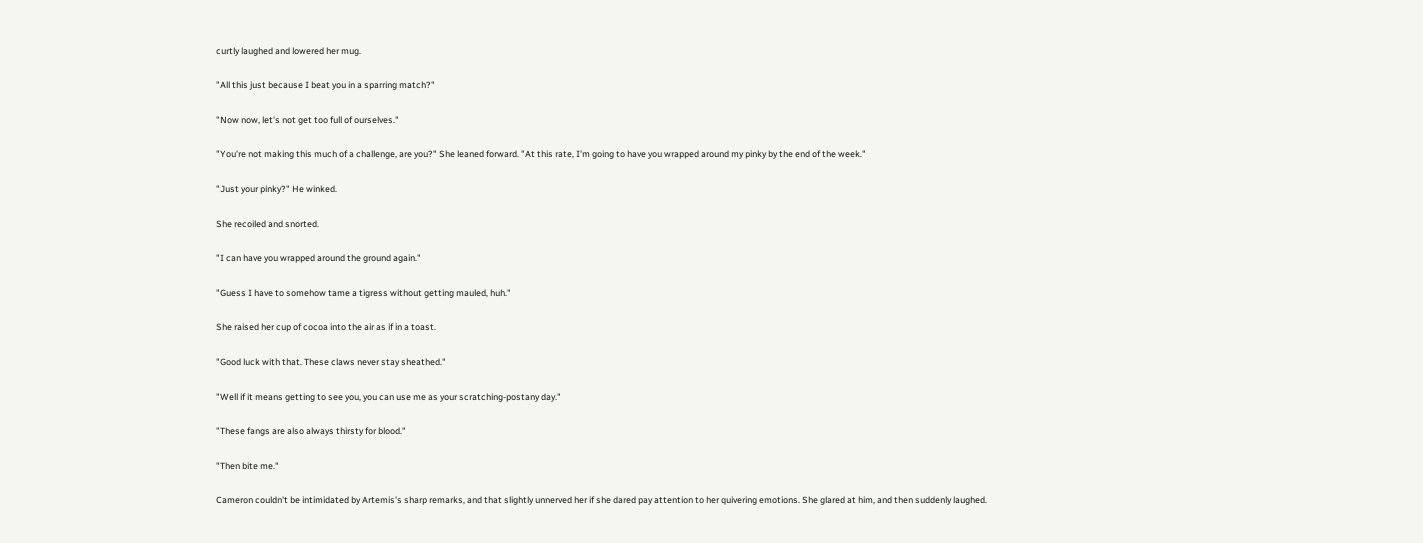curtly laughed and lowered her mug.

"All this just because I beat you in a sparring match?"

"Now now, let's not get too full of ourselves."

"You're not making this much of a challenge, are you?" She leaned forward. "At this rate, I'm going to have you wrapped around my pinky by the end of the week."

"Just your pinky?" He winked.

She recoiled and snorted.

"I can have you wrapped around the ground again."

"Guess I have to somehow tame a tigress without getting mauled, huh."

She raised her cup of cocoa into the air as if in a toast.

"Good luck with that. These claws never stay sheathed."

"Well if it means getting to see you, you can use me as your scratching-postany day."

"These fangs are also always thirsty for blood."

"Then bite me."

Cameron couldn't be intimidated by Artemis's sharp remarks, and that slightly unnerved her if she dared pay attention to her quivering emotions. She glared at him, and then suddenly laughed.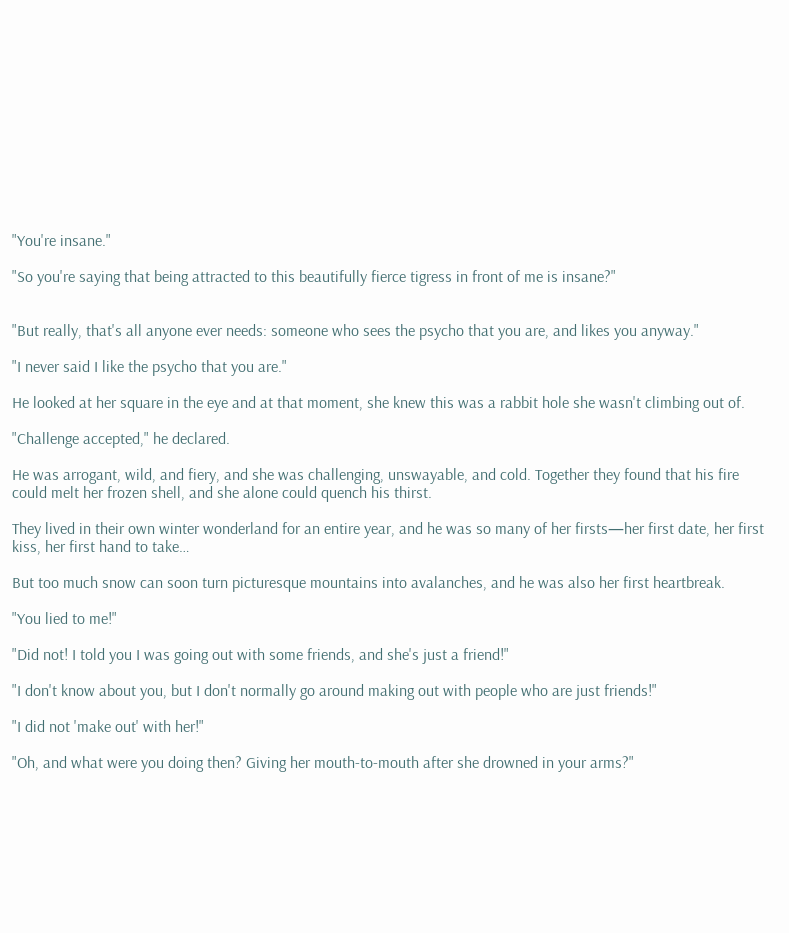"You're insane."

"So you're saying that being attracted to this beautifully fierce tigress in front of me is insane?"


"But really, that's all anyone ever needs: someone who sees the psycho that you are, and likes you anyway."

"I never said I like the psycho that you are."

He looked at her square in the eye and at that moment, she knew this was a rabbit hole she wasn't climbing out of.

"Challenge accepted," he declared.

He was arrogant, wild, and fiery, and she was challenging, unswayable, and cold. Together they found that his fire could melt her frozen shell, and she alone could quench his thirst.

They lived in their own winter wonderland for an entire year, and he was so many of her firsts—her first date, her first kiss, her first hand to take…

But too much snow can soon turn picturesque mountains into avalanches, and he was also her first heartbreak.

"You lied to me!"

"Did not! I told you I was going out with some friends, and she's just a friend!"

"I don't know about you, but I don't normally go around making out with people who are just friends!"

"I did not 'make out' with her!"

"Oh, and what were you doing then? Giving her mouth-to-mouth after she drowned in your arms?"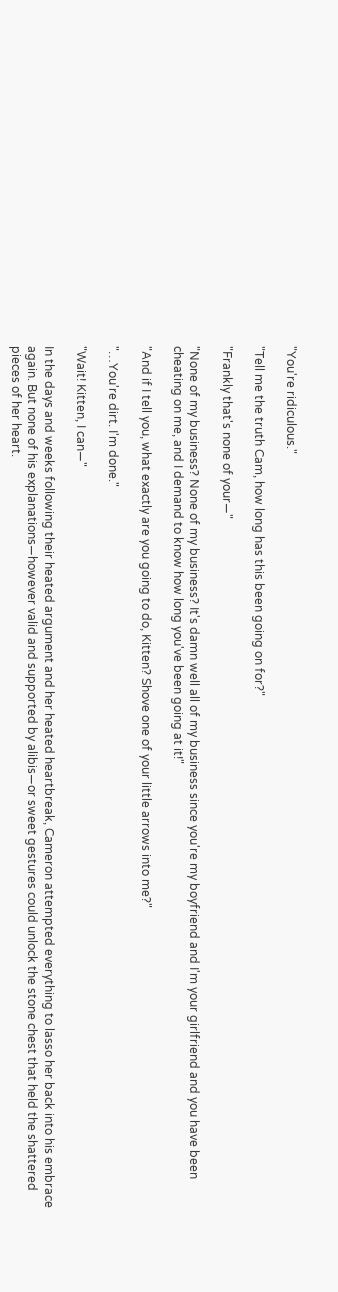"You're ridiculous."

"Tell me the truth Cam, how long has this been going on for?"

"Frankly that's none of your—"

"None of my business? None of my business? It's damn well all of my business since you're my boyfriend and I'm your girlfriend and you have been cheating on me, and I demand to know how long you've been going at it!"

"And if I tell you, what exactly are you going to do, Kitten? Shove one of your little arrows into me?"

"…You're dirt. I'm done."

"Wait! Kitten, I can—"

In the days and weeks following their heated argument and her heated heartbreak, Cameron attempted everything to lasso her back into his embrace again. But none of his explanations—however valid and supported by alibis—or sweet gestures could unlock the stone chest that held the shattered pieces of her heart.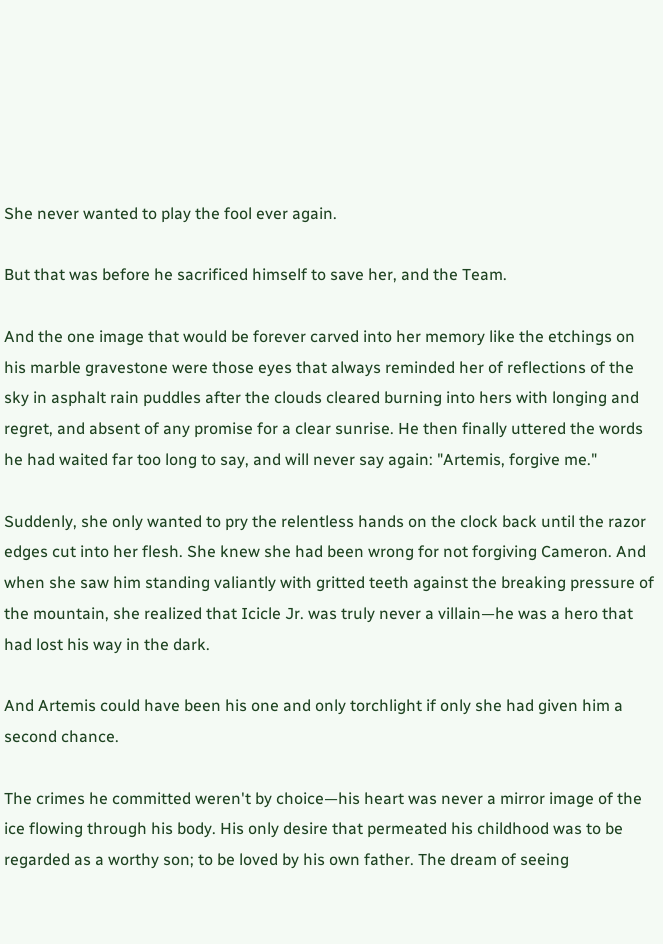She never wanted to play the fool ever again.

But that was before he sacrificed himself to save her, and the Team.

And the one image that would be forever carved into her memory like the etchings on his marble gravestone were those eyes that always reminded her of reflections of the sky in asphalt rain puddles after the clouds cleared burning into hers with longing and regret, and absent of any promise for a clear sunrise. He then finally uttered the words he had waited far too long to say, and will never say again: "Artemis, forgive me."

Suddenly, she only wanted to pry the relentless hands on the clock back until the razor edges cut into her flesh. She knew she had been wrong for not forgiving Cameron. And when she saw him standing valiantly with gritted teeth against the breaking pressure of the mountain, she realized that Icicle Jr. was truly never a villain—he was a hero that had lost his way in the dark.

And Artemis could have been his one and only torchlight if only she had given him a second chance.

The crimes he committed weren't by choice—his heart was never a mirror image of the ice flowing through his body. His only desire that permeated his childhood was to be regarded as a worthy son; to be loved by his own father. The dream of seeing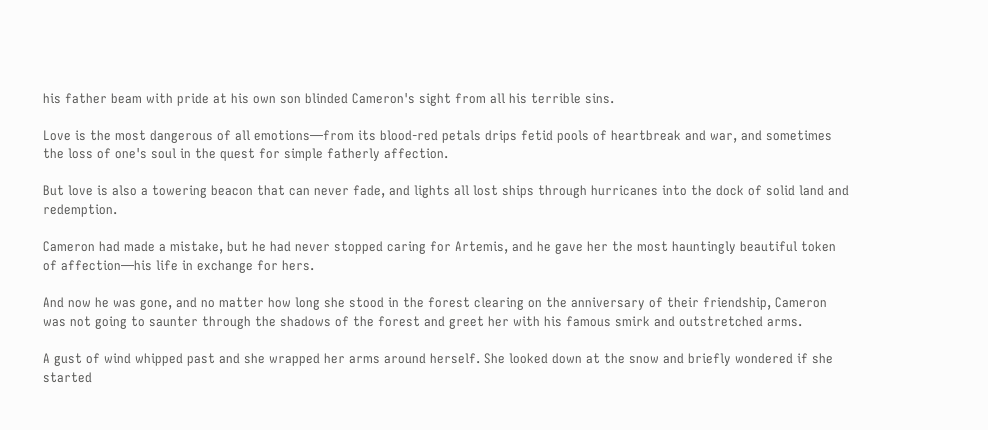his father beam with pride at his own son blinded Cameron's sight from all his terrible sins.

Love is the most dangerous of all emotions—from its blood-red petals drips fetid pools of heartbreak and war, and sometimes the loss of one's soul in the quest for simple fatherly affection.

But love is also a towering beacon that can never fade, and lights all lost ships through hurricanes into the dock of solid land and redemption.

Cameron had made a mistake, but he had never stopped caring for Artemis, and he gave her the most hauntingly beautiful token of affection—his life in exchange for hers.

And now he was gone, and no matter how long she stood in the forest clearing on the anniversary of their friendship, Cameron was not going to saunter through the shadows of the forest and greet her with his famous smirk and outstretched arms.

A gust of wind whipped past and she wrapped her arms around herself. She looked down at the snow and briefly wondered if she started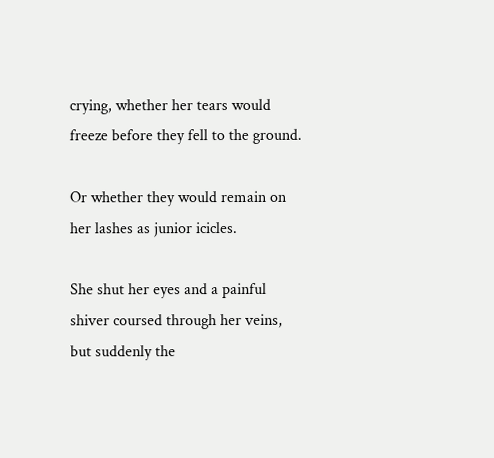crying, whether her tears would freeze before they fell to the ground.

Or whether they would remain on her lashes as junior icicles.

She shut her eyes and a painful shiver coursed through her veins, but suddenly the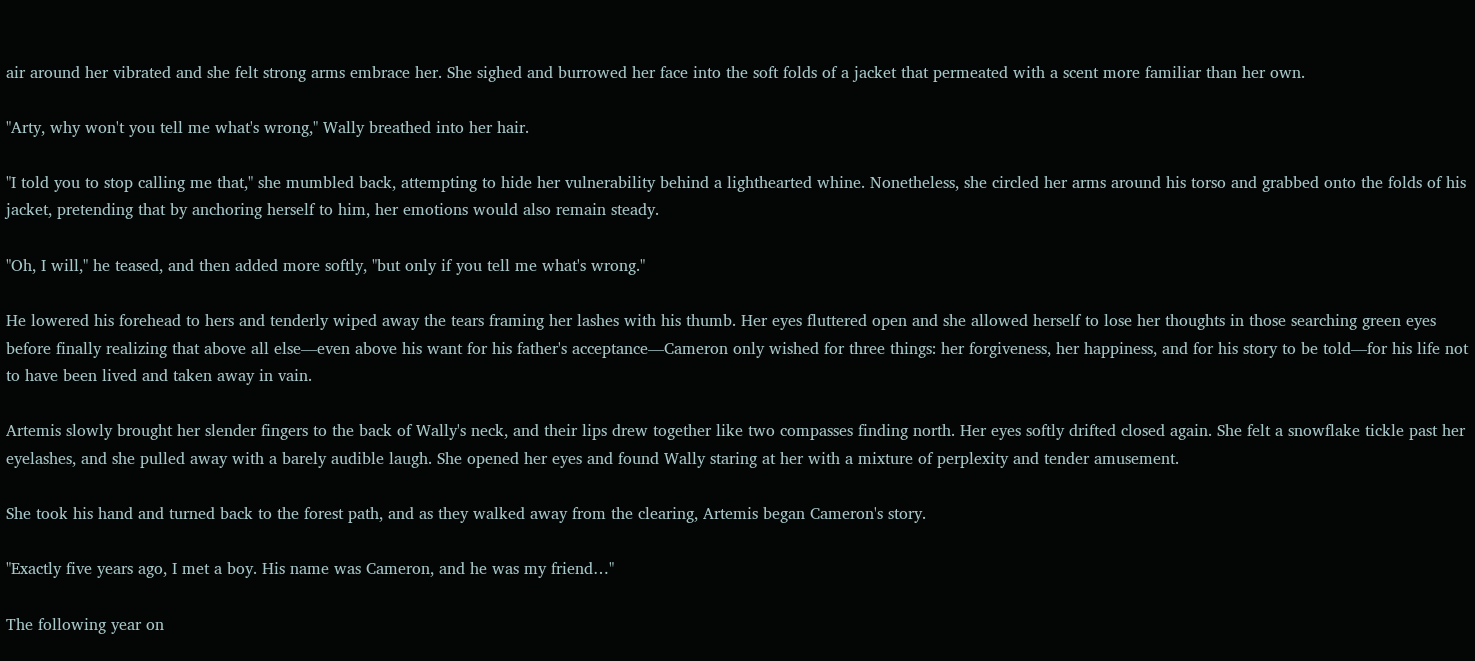air around her vibrated and she felt strong arms embrace her. She sighed and burrowed her face into the soft folds of a jacket that permeated with a scent more familiar than her own.

"Arty, why won't you tell me what's wrong," Wally breathed into her hair.

"I told you to stop calling me that," she mumbled back, attempting to hide her vulnerability behind a lighthearted whine. Nonetheless, she circled her arms around his torso and grabbed onto the folds of his jacket, pretending that by anchoring herself to him, her emotions would also remain steady.

"Oh, I will," he teased, and then added more softly, "but only if you tell me what's wrong."

He lowered his forehead to hers and tenderly wiped away the tears framing her lashes with his thumb. Her eyes fluttered open and she allowed herself to lose her thoughts in those searching green eyes before finally realizing that above all else—even above his want for his father's acceptance—Cameron only wished for three things: her forgiveness, her happiness, and for his story to be told—for his life not to have been lived and taken away in vain.

Artemis slowly brought her slender fingers to the back of Wally's neck, and their lips drew together like two compasses finding north. Her eyes softly drifted closed again. She felt a snowflake tickle past her eyelashes, and she pulled away with a barely audible laugh. She opened her eyes and found Wally staring at her with a mixture of perplexity and tender amusement.

She took his hand and turned back to the forest path, and as they walked away from the clearing, Artemis began Cameron's story.

"Exactly five years ago, I met a boy. His name was Cameron, and he was my friend…"

The following year on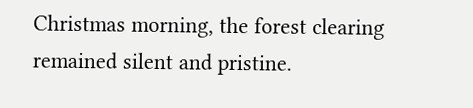Christmas morning, the forest clearing remained silent and pristine.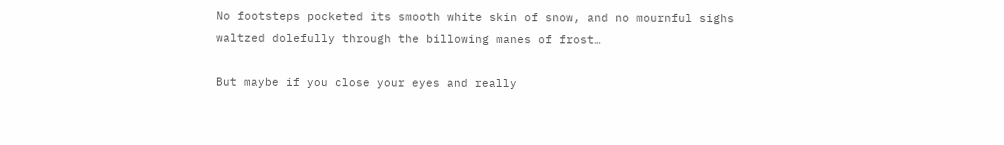No footsteps pocketed its smooth white skin of snow, and no mournful sighs waltzed dolefully through the billowing manes of frost…

But maybe if you close your eyes and really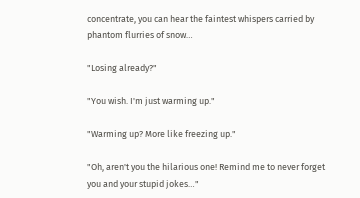concentrate, you can hear the faintest whispers carried by phantom flurries of snow…

"Losing already?"

"You wish. I'm just warming up."

"Warming up? More like freezing up."

"Oh, aren't you the hilarious one! Remind me to never forget you and your stupid jokes…"